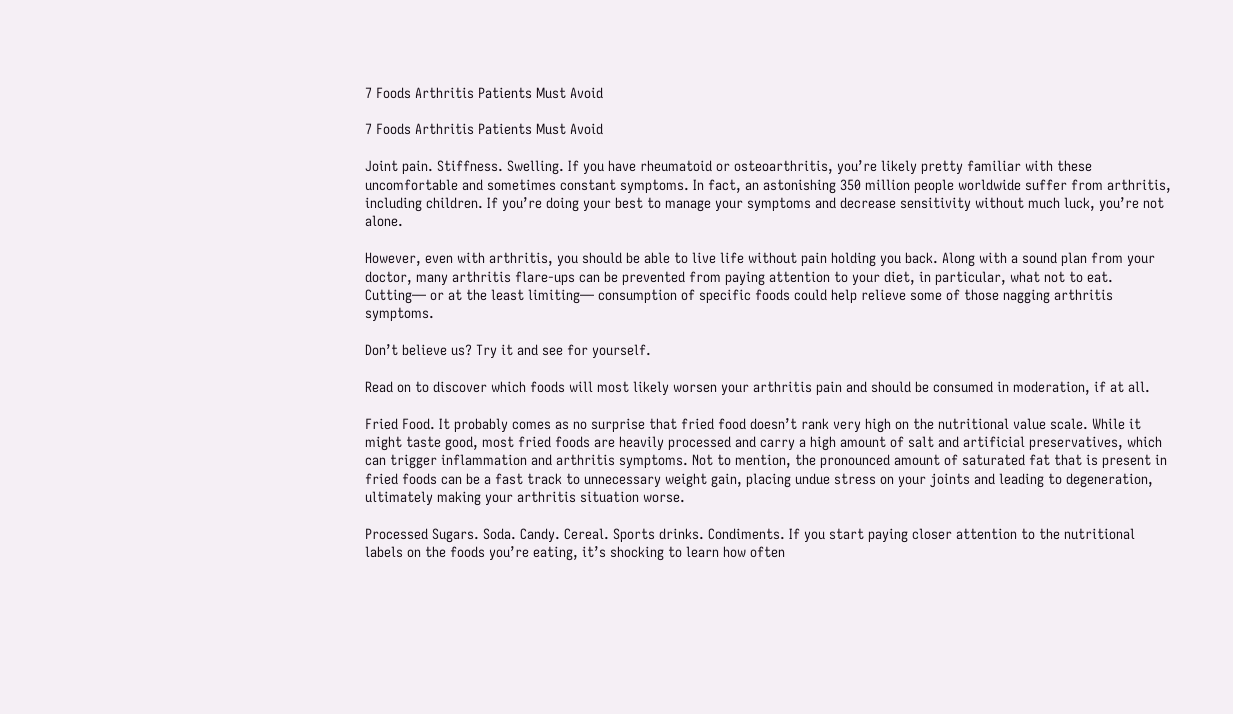7 Foods Arthritis Patients Must Avoid

7 Foods Arthritis Patients Must Avoid

Joint pain. Stiffness. Swelling. If you have rheumatoid or osteoarthritis, you’re likely pretty familiar with these uncomfortable and sometimes constant symptoms. In fact, an astonishing 350 million people worldwide suffer from arthritis, including children. If you’re doing your best to manage your symptoms and decrease sensitivity without much luck, you’re not alone.

However, even with arthritis, you should be able to live life without pain holding you back. Along with a sound plan from your doctor, many arthritis flare-ups can be prevented from paying attention to your diet, in particular, what not to eat. Cutting— or at the least limiting— consumption of specific foods could help relieve some of those nagging arthritis symptoms.

Don’t believe us? Try it and see for yourself.

Read on to discover which foods will most likely worsen your arthritis pain and should be consumed in moderation, if at all.

Fried Food. It probably comes as no surprise that fried food doesn’t rank very high on the nutritional value scale. While it might taste good, most fried foods are heavily processed and carry a high amount of salt and artificial preservatives, which can trigger inflammation and arthritis symptoms. Not to mention, the pronounced amount of saturated fat that is present in fried foods can be a fast track to unnecessary weight gain, placing undue stress on your joints and leading to degeneration, ultimately making your arthritis situation worse.

Processed Sugars. Soda. Candy. Cereal. Sports drinks. Condiments. If you start paying closer attention to the nutritional labels on the foods you’re eating, it’s shocking to learn how often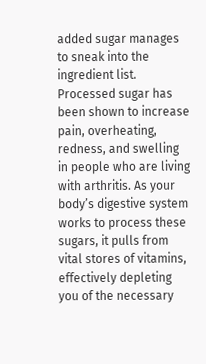added sugar manages to sneak into the ingredient list. Processed sugar has been shown to increase pain, overheating, redness, and swelling in people who are living with arthritis. As your body’s digestive system works to process these sugars, it pulls from vital stores of vitamins, effectively depleting you of the necessary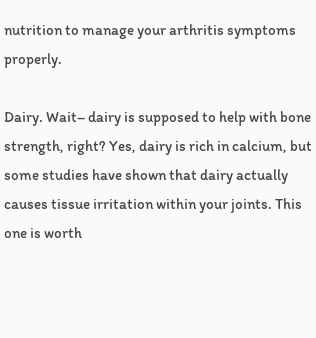nutrition to manage your arthritis symptoms properly.

Dairy. Wait– dairy is supposed to help with bone strength, right? Yes, dairy is rich in calcium, but some studies have shown that dairy actually causes tissue irritation within your joints. This one is worth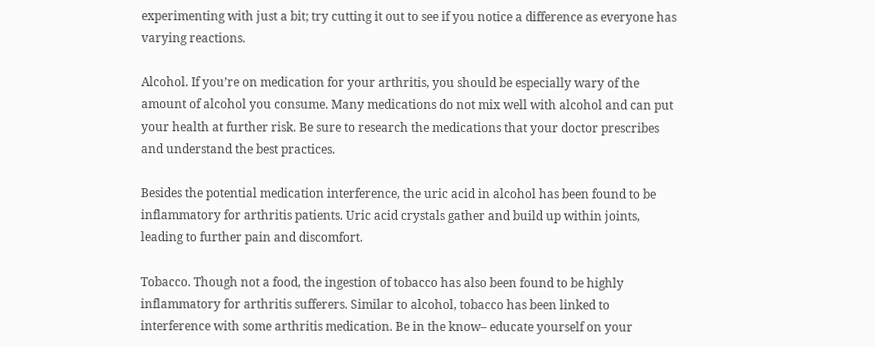experimenting with just a bit; try cutting it out to see if you notice a difference as everyone has varying reactions.

Alcohol. If you’re on medication for your arthritis, you should be especially wary of the amount of alcohol you consume. Many medications do not mix well with alcohol and can put your health at further risk. Be sure to research the medications that your doctor prescribes and understand the best practices.

Besides the potential medication interference, the uric acid in alcohol has been found to be inflammatory for arthritis patients. Uric acid crystals gather and build up within joints, leading to further pain and discomfort.

Tobacco. Though not a food, the ingestion of tobacco has also been found to be highly inflammatory for arthritis sufferers. Similar to alcohol, tobacco has been linked to interference with some arthritis medication. Be in the know– educate yourself on your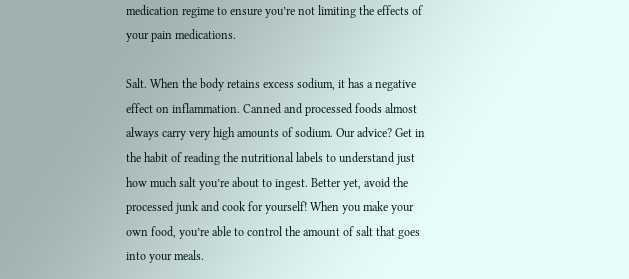medication regime to ensure you’re not limiting the effects of your pain medications.

Salt. When the body retains excess sodium, it has a negative effect on inflammation. Canned and processed foods almost always carry very high amounts of sodium. Our advice? Get in the habit of reading the nutritional labels to understand just how much salt you’re about to ingest. Better yet, avoid the processed junk and cook for yourself! When you make your own food, you’re able to control the amount of salt that goes into your meals.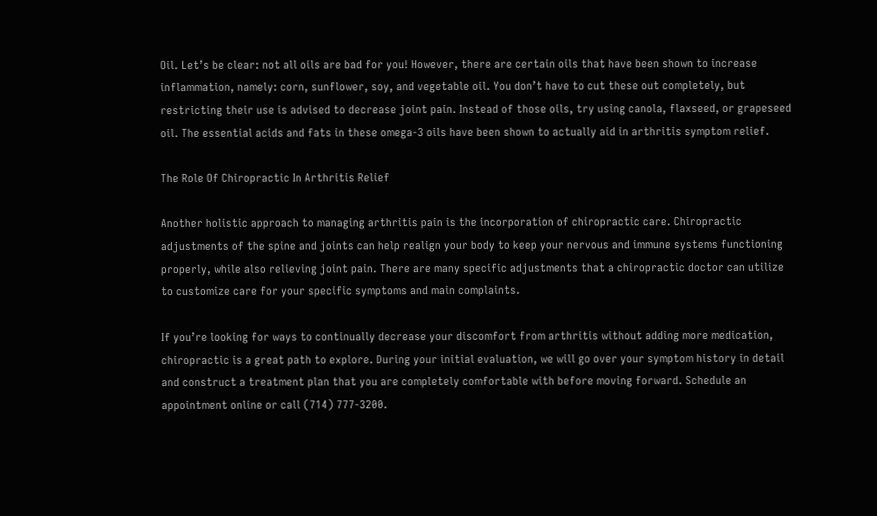Oil. Let’s be clear: not all oils are bad for you! However, there are certain oils that have been shown to increase inflammation, namely: corn, sunflower, soy, and vegetable oil. You don’t have to cut these out completely, but restricting their use is advised to decrease joint pain. Instead of those oils, try using canola, flaxseed, or grapeseed oil. The essential acids and fats in these omega-3 oils have been shown to actually aid in arthritis symptom relief.

The Role Of Chiropractic In Arthritis Relief

Another holistic approach to managing arthritis pain is the incorporation of chiropractic care. Chiropractic adjustments of the spine and joints can help realign your body to keep your nervous and immune systems functioning properly, while also relieving joint pain. There are many specific adjustments that a chiropractic doctor can utilize to customize care for your specific symptoms and main complaints.

If you’re looking for ways to continually decrease your discomfort from arthritis without adding more medication, chiropractic is a great path to explore. During your initial evaluation, we will go over your symptom history in detail and construct a treatment plan that you are completely comfortable with before moving forward. Schedule an appointment online or call (714) 777-3200.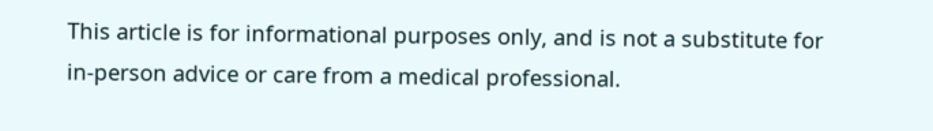This article is for informational purposes only, and is not a substitute for in-person advice or care from a medical professional.